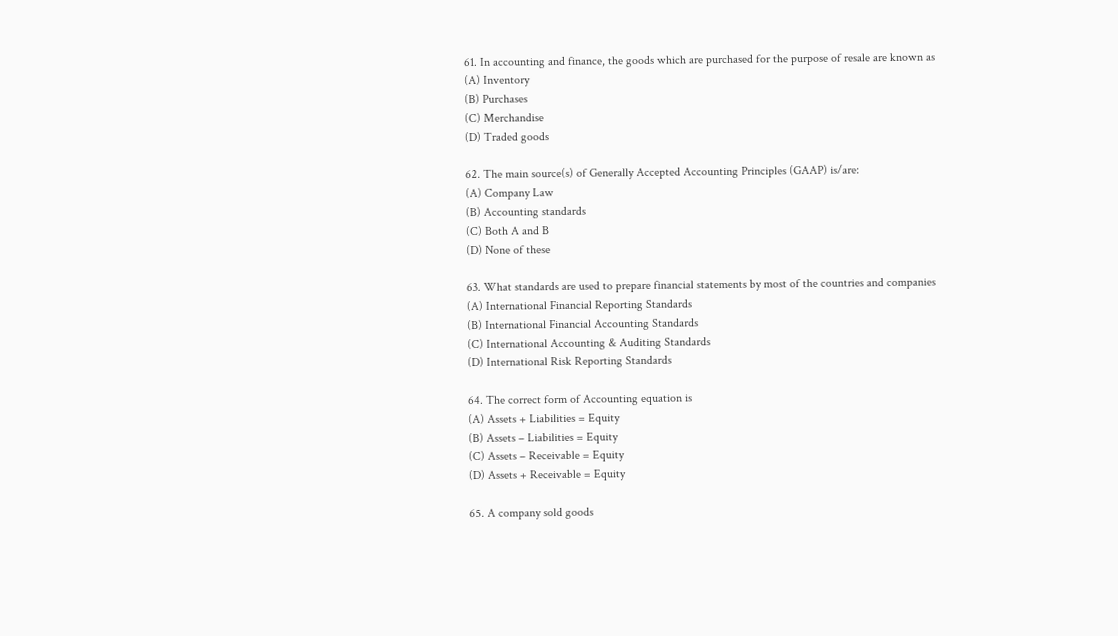61. In accounting and finance, the goods which are purchased for the purpose of resale are known as
(A) Inventory
(B) Purchases
(C) Merchandise
(D) Traded goods

62. The main source(s) of Generally Accepted Accounting Principles (GAAP) is/are:
(A) Company Law
(B) Accounting standards
(C) Both A and B
(D) None of these

63. What standards are used to prepare financial statements by most of the countries and companies
(A) International Financial Reporting Standards
(B) International Financial Accounting Standards
(C) International Accounting & Auditing Standards
(D) International Risk Reporting Standards

64. The correct form of Accounting equation is
(A) Assets + Liabilities = Equity
(B) Assets – Liabilities = Equity
(C) Assets – Receivable = Equity
(D) Assets + Receivable = Equity

65. A company sold goods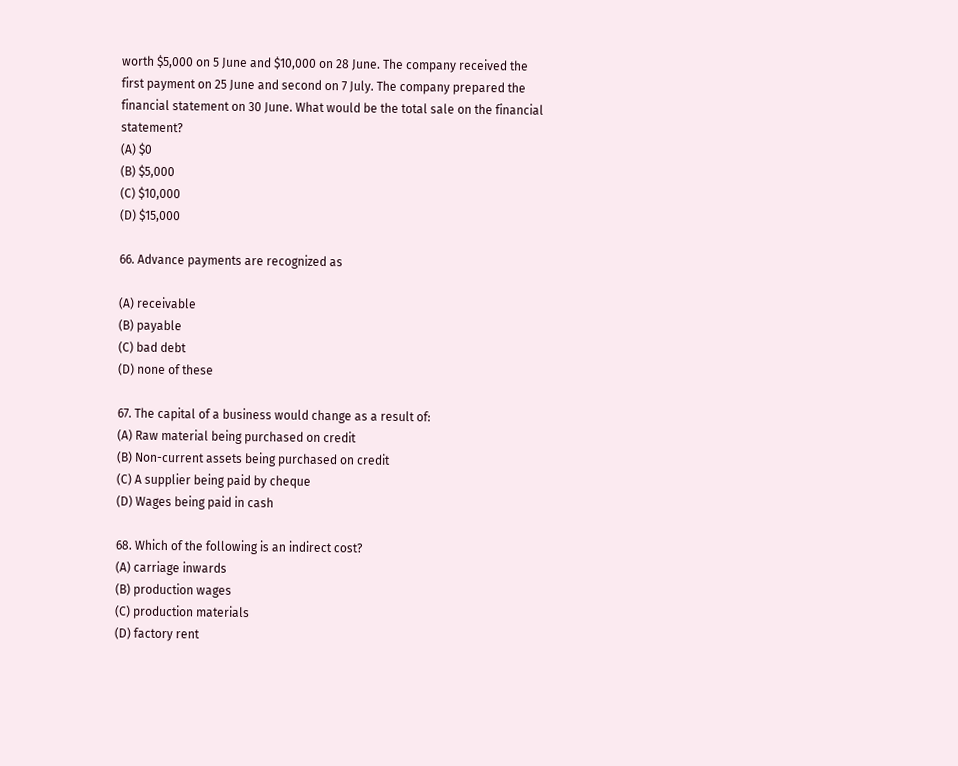worth $5,000 on 5 June and $10,000 on 28 June. The company received the first payment on 25 June and second on 7 July. The company prepared the financial statement on 30 June. What would be the total sale on the financial statement?
(A) $0
(B) $5,000
(C) $10,000
(D) $15,000

66. Advance payments are recognized as

(A) receivable
(B) payable
(C) bad debt
(D) none of these

67. The capital of a business would change as a result of:
(A) Raw material being purchased on credit
(B) Non-current assets being purchased on credit
(C) A supplier being paid by cheque
(D) Wages being paid in cash

68. Which of the following is an indirect cost?
(A) carriage inwards
(B) production wages
(C) production materials
(D) factory rent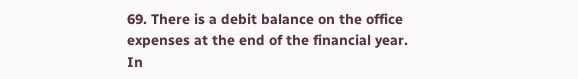69. There is a debit balance on the office expenses at the end of the financial year. In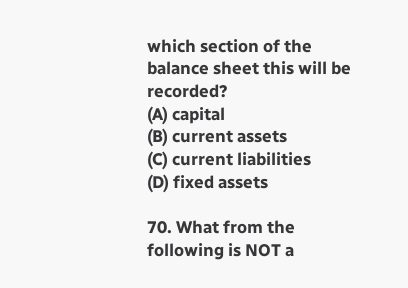which section of the balance sheet this will be recorded?
(A) capital
(B) current assets
(C) current liabilities
(D) fixed assets

70. What from the following is NOT a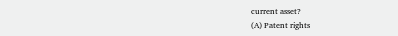current asset?
(A) Patent rights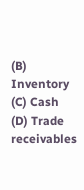(B) Inventory
(C) Cash
(D) Trade receivables